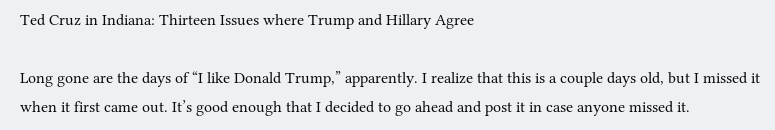Ted Cruz in Indiana: Thirteen Issues where Trump and Hillary Agree

Long gone are the days of “I like Donald Trump,” apparently. I realize that this is a couple days old, but I missed it when it first came out. It’s good enough that I decided to go ahead and post it in case anyone missed it.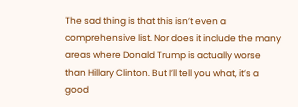The sad thing is that this isn’t even a comprehensive list. Nor does it include the many areas where Donald Trump is actually worse than Hillary Clinton. But I’ll tell you what, it’s a good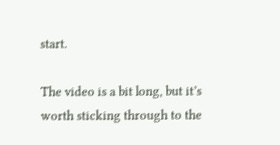start.

The video is a bit long, but it’s worth sticking through to the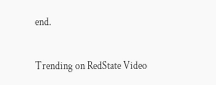end.

Trending on RedState Video